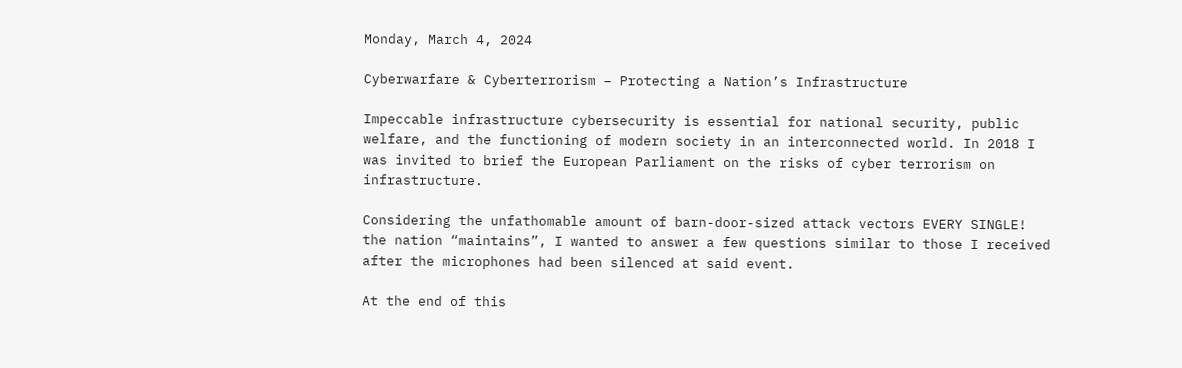Monday, March 4, 2024

Cyberwarfare & Cyberterrorism – Protecting a Nation’s Infrastructure

Impeccable infrastructure cybersecurity is essential for national security, public welfare, and the functioning of modern society in an interconnected world. In 2018 I was invited to brief the European Parliament on the risks of cyber terrorism on infrastructure.

Considering the unfathomable amount of barn-door-sized attack vectors EVERY SINGLE! the nation “maintains”, I wanted to answer a few questions similar to those I received after the microphones had been silenced at said event.

At the end of this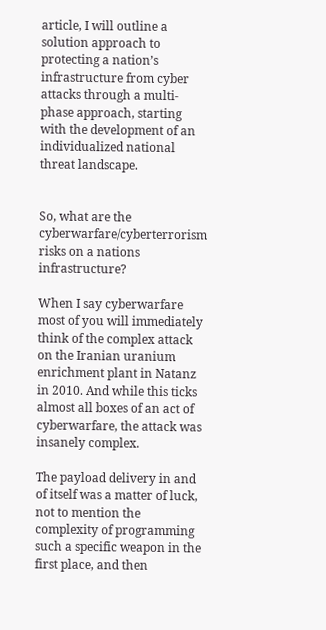article, I will outline a solution approach to protecting a nation’s infrastructure from cyber attacks through a multi-phase approach, starting with the development of an individualized national threat landscape.


So, what are the cyberwarfare/cyberterrorism risks on a nations infrastructure?

When I say cyberwarfare most of you will immediately think of the complex attack on the Iranian uranium enrichment plant in Natanz in 2010. And while this ticks almost all boxes of an act of cyberwarfare, the attack was insanely complex.

The payload delivery in and of itself was a matter of luck, not to mention the complexity of programming such a specific weapon in the first place, and then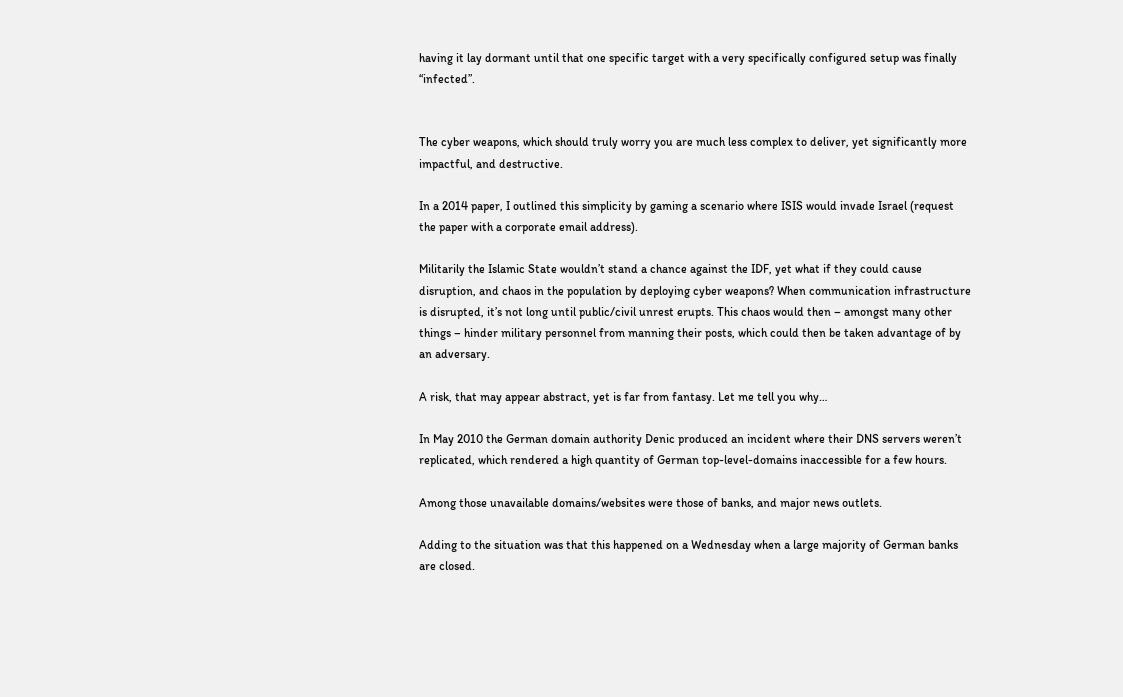having it lay dormant until that one specific target with a very specifically configured setup was finally “infected”.


The cyber weapons, which should truly worry you are much less complex to deliver, yet significantly more impactful, and destructive.

In a 2014 paper, I outlined this simplicity by gaming a scenario where ISIS would invade Israel (request the paper with a corporate email address).

Militarily the Islamic State wouldn’t stand a chance against the IDF, yet what if they could cause disruption, and chaos in the population by deploying cyber weapons? When communication infrastructure is disrupted, it’s not long until public/civil unrest erupts. This chaos would then – amongst many other things – hinder military personnel from manning their posts, which could then be taken advantage of by an adversary.

A risk, that may appear abstract, yet is far from fantasy. Let me tell you why…

In May 2010 the German domain authority Denic produced an incident where their DNS servers weren’t replicated, which rendered a high quantity of German top-level-domains inaccessible for a few hours.

Among those unavailable domains/websites were those of banks, and major news outlets.

Adding to the situation was that this happened on a Wednesday when a large majority of German banks are closed.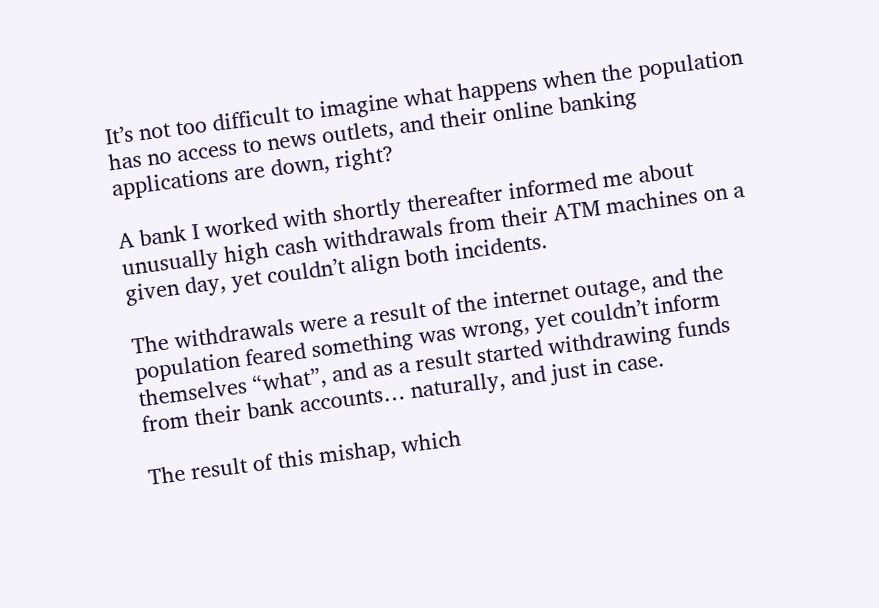It’s not too difficult to imagine what happens when the population has no access to news outlets, and their online banking applications are down, right?

A bank I worked with shortly thereafter informed me about unusually high cash withdrawals from their ATM machines on a given day, yet couldn’t align both incidents.

The withdrawals were a result of the internet outage, and the population feared something was wrong, yet couldn’t inform themselves “what”, and as a result started withdrawing funds from their bank accounts… naturally, and just in case.

The result of this mishap, which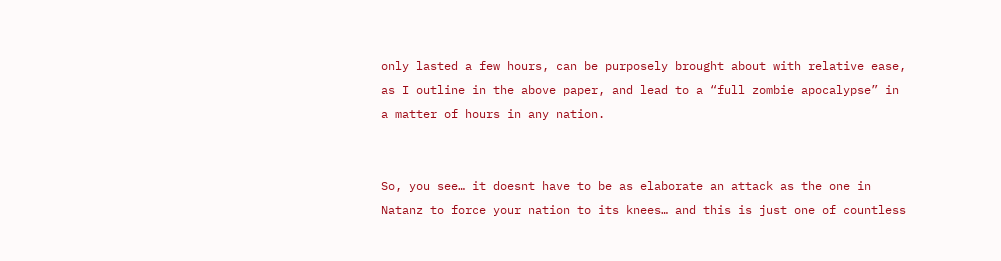only lasted a few hours, can be purposely brought about with relative ease, as I outline in the above paper, and lead to a “full zombie apocalypse” in a matter of hours in any nation.


So, you see… it doesnt have to be as elaborate an attack as the one in Natanz to force your nation to its knees… and this is just one of countless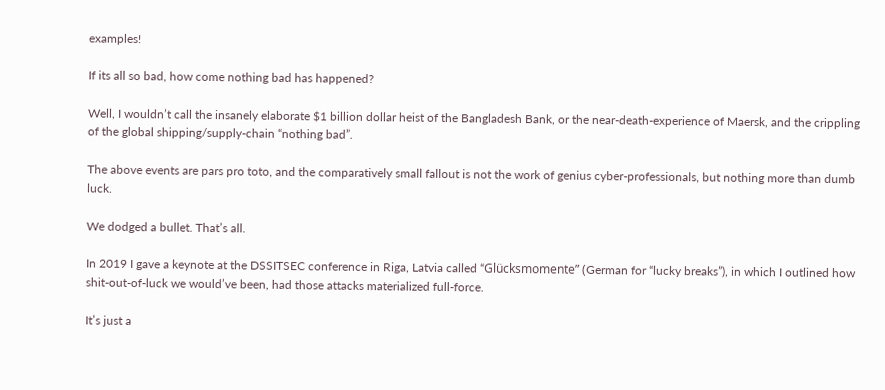examples!

If its all so bad, how come nothing bad has happened?

Well, I wouldn’t call the insanely elaborate $1 billion dollar heist of the Bangladesh Bank, or the near-death-experience of Maersk, and the crippling of the global shipping/supply-chain “nothing bad”.

The above events are pars pro toto, and the comparatively small fallout is not the work of genius cyber-professionals, but nothing more than dumb luck.

We dodged a bullet. That’s all.

In 2019 I gave a keynote at the DSSITSEC conference in Riga, Latvia called “Glücksmomente” (German for “lucky breaks”), in which I outlined how shit-out-of-luck we would’ve been, had those attacks materialized full-force.

It’s just a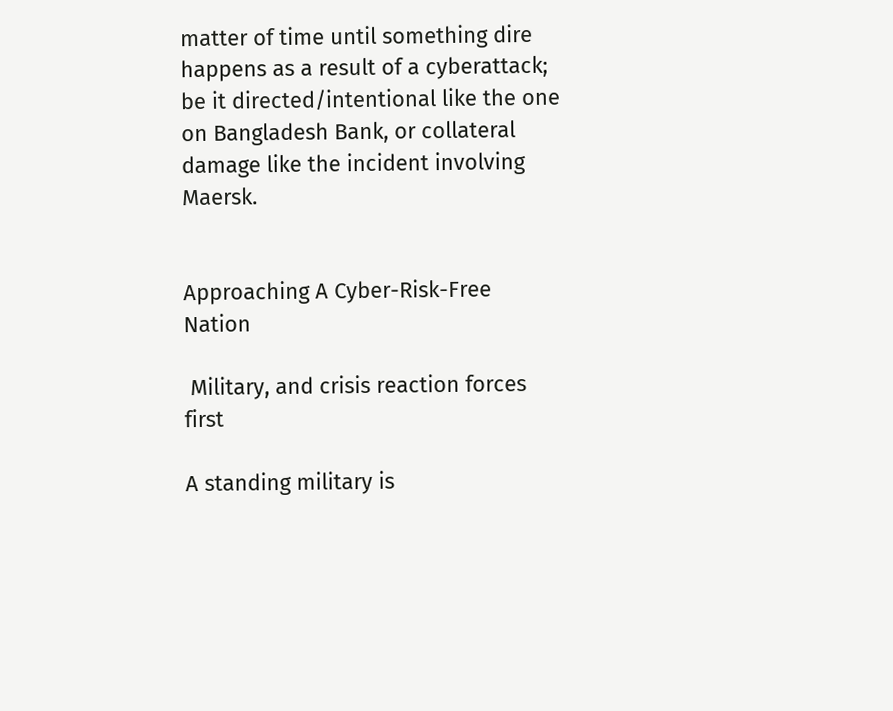matter of time until something dire happens as a result of a cyberattack; be it directed/intentional like the one on Bangladesh Bank, or collateral damage like the incident involving Maersk.


Approaching A Cyber-Risk-Free Nation

 Military, and crisis reaction forces first

A standing military is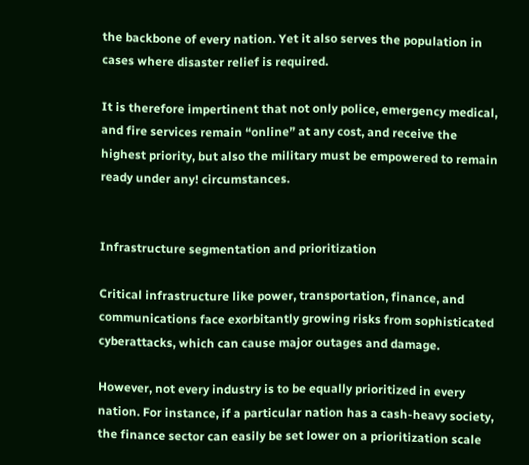the backbone of every nation. Yet it also serves the population in cases where disaster relief is required.

It is therefore impertinent that not only police, emergency medical, and fire services remain “online” at any cost, and receive the highest priority, but also the military must be empowered to remain ready under any! circumstances.


Infrastructure segmentation and prioritization

Critical infrastructure like power, transportation, finance, and communications face exorbitantly growing risks from sophisticated cyberattacks, which can cause major outages and damage.

However, not every industry is to be equally prioritized in every nation. For instance, if a particular nation has a cash-heavy society, the finance sector can easily be set lower on a prioritization scale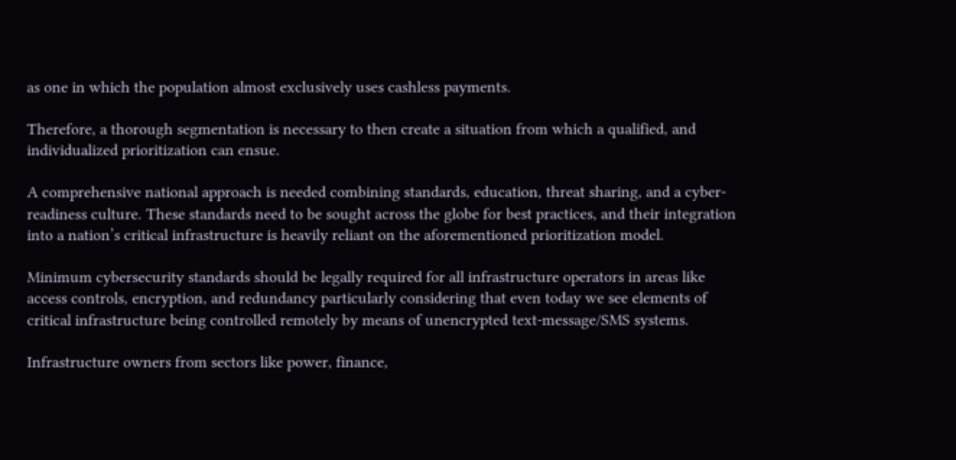as one in which the population almost exclusively uses cashless payments.

Therefore, a thorough segmentation is necessary to then create a situation from which a qualified, and individualized prioritization can ensue.

A comprehensive national approach is needed combining standards, education, threat sharing, and a cyber-readiness culture. These standards need to be sought across the globe for best practices, and their integration into a nation’s critical infrastructure is heavily reliant on the aforementioned prioritization model.

Minimum cybersecurity standards should be legally required for all infrastructure operators in areas like access controls, encryption, and redundancy particularly considering that even today we see elements of critical infrastructure being controlled remotely by means of unencrypted text-message/SMS systems.

Infrastructure owners from sectors like power, finance,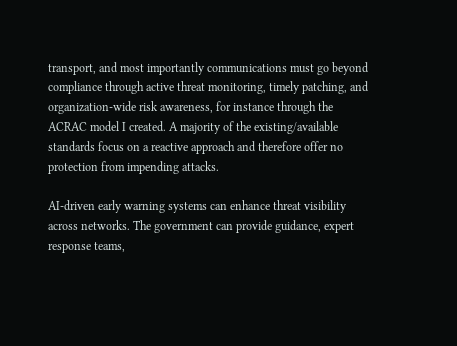transport, and most importantly communications must go beyond compliance through active threat monitoring, timely patching, and organization-wide risk awareness, for instance through the ACRAC model I created. A majority of the existing/available standards focus on a reactive approach and therefore offer no protection from impending attacks.

AI-driven early warning systems can enhance threat visibility across networks. The government can provide guidance, expert response teams,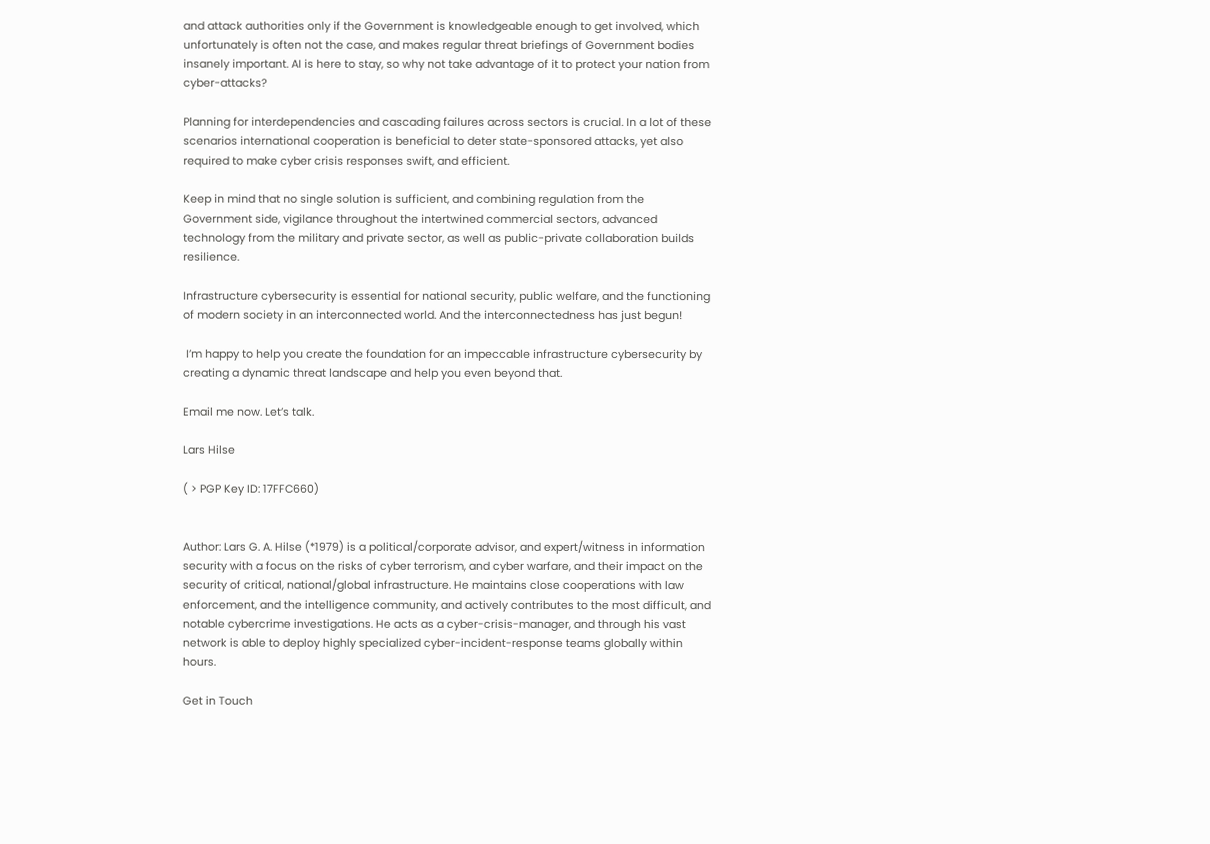and attack authorities only if the Government is knowledgeable enough to get involved, which unfortunately is often not the case, and makes regular threat briefings of Government bodies insanely important. AI is here to stay, so why not take advantage of it to protect your nation from cyber-attacks?

Planning for interdependencies and cascading failures across sectors is crucial. In a lot of these scenarios international cooperation is beneficial to deter state-sponsored attacks, yet also required to make cyber crisis responses swift, and efficient.

Keep in mind that no single solution is sufficient, and combining regulation from the Government side, vigilance throughout the intertwined commercial sectors, advanced technology from the military and private sector, as well as public-private collaboration builds resilience.

Infrastructure cybersecurity is essential for national security, public welfare, and the functioning of modern society in an interconnected world. And the interconnectedness has just begun!

 I’m happy to help you create the foundation for an impeccable infrastructure cybersecurity by creating a dynamic threat landscape and help you even beyond that.

Email me now. Let’s talk.

Lars Hilse

( > PGP Key ID: 17FFC660)


Author: Lars G. A. Hilse (*1979) is a political/corporate advisor, and expert/witness in information security with a focus on the risks of cyber terrorism, and cyber warfare, and their impact on the security of critical, national/global infrastructure. He maintains close cooperations with law enforcement, and the intelligence community, and actively contributes to the most difficult, and notable cybercrime investigations. He acts as a cyber-crisis-manager, and through his vast network is able to deploy highly specialized cyber-incident-response teams globally within hours.

Get in Touch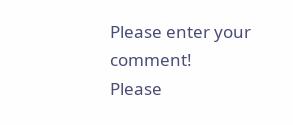Please enter your comment!
Please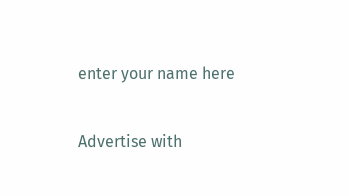enter your name here

Advertise with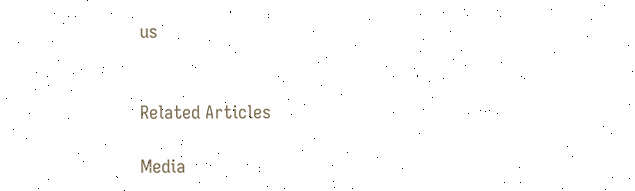us


Related Articles

Media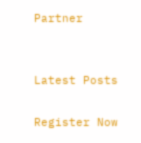Partner


Latest Posts

Register Now